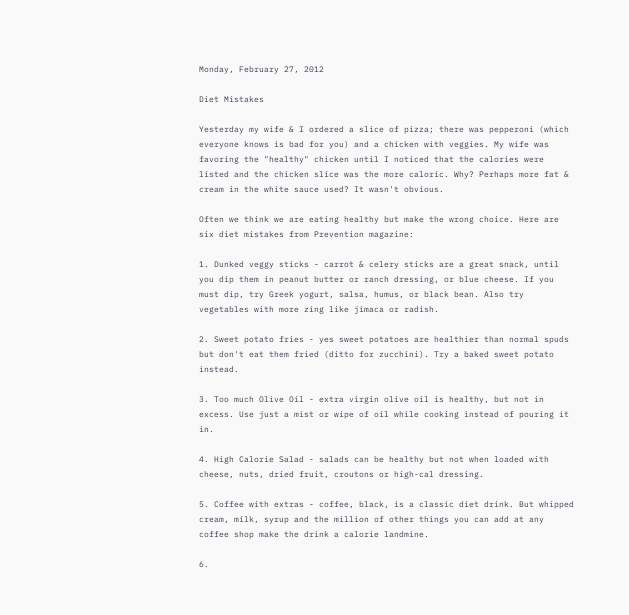Monday, February 27, 2012

Diet Mistakes

Yesterday my wife & I ordered a slice of pizza; there was pepperoni (which everyone knows is bad for you) and a chicken with veggies. My wife was favoring the "healthy" chicken until I noticed that the calories were listed and the chicken slice was the more caloric. Why? Perhaps more fat & cream in the white sauce used? It wasn't obvious.

Often we think we are eating healthy but make the wrong choice. Here are six diet mistakes from Prevention magazine:

1. Dunked veggy sticks - carrot & celery sticks are a great snack, until you dip them in peanut butter or ranch dressing, or blue cheese. If you must dip, try Greek yogurt, salsa, humus, or black bean. Also try vegetables with more zing like jimaca or radish.

2. Sweet potato fries - yes sweet potatoes are healthier than normal spuds but don't eat them fried (ditto for zucchini). Try a baked sweet potato instead.

3. Too much Olive Oil - extra virgin olive oil is healthy, but not in excess. Use just a mist or wipe of oil while cooking instead of pouring it in.

4. High Calorie Salad - salads can be healthy but not when loaded with cheese, nuts, dried fruit, croutons or high-cal dressing.

5. Coffee with extras - coffee, black, is a classic diet drink. But whipped cream, milk, syrup and the million of other things you can add at any coffee shop make the drink a calorie landmine.

6.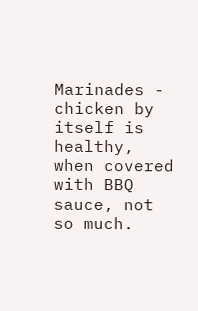Marinades - chicken by itself is healthy, when covered with BBQ sauce, not so much.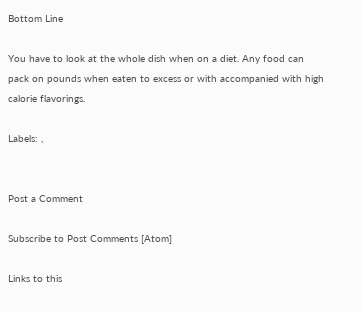Bottom Line

You have to look at the whole dish when on a diet. Any food can pack on pounds when eaten to excess or with accompanied with high calorie flavorings.

Labels: ,


Post a Comment

Subscribe to Post Comments [Atom]

Links to this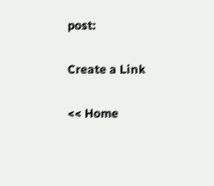post:

Create a Link

<< Home